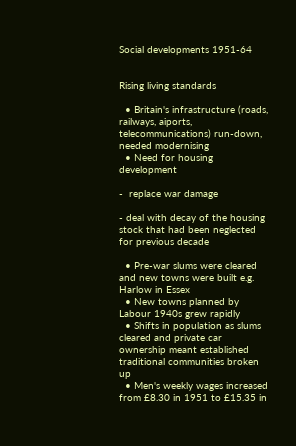Social developments 1951-64


Rising living standards

  • Britain's infrastructure (roads, railways, aiports, telecommunications) run-down, needed modernising
  • Need for housing development

-  replace war damage

- deal with decay of the housing stock that had been neglected for previous decade

  • Pre-war slums were cleared and new towns were built e.g. Harlow in Essex
  • New towns planned by Labour 1940s grew rapidly
  • Shifts in population as slums cleared and private car ownership meant established traditional communities broken up
  • Men's weekly wages increased from £8.30 in 1951 to £15.35 in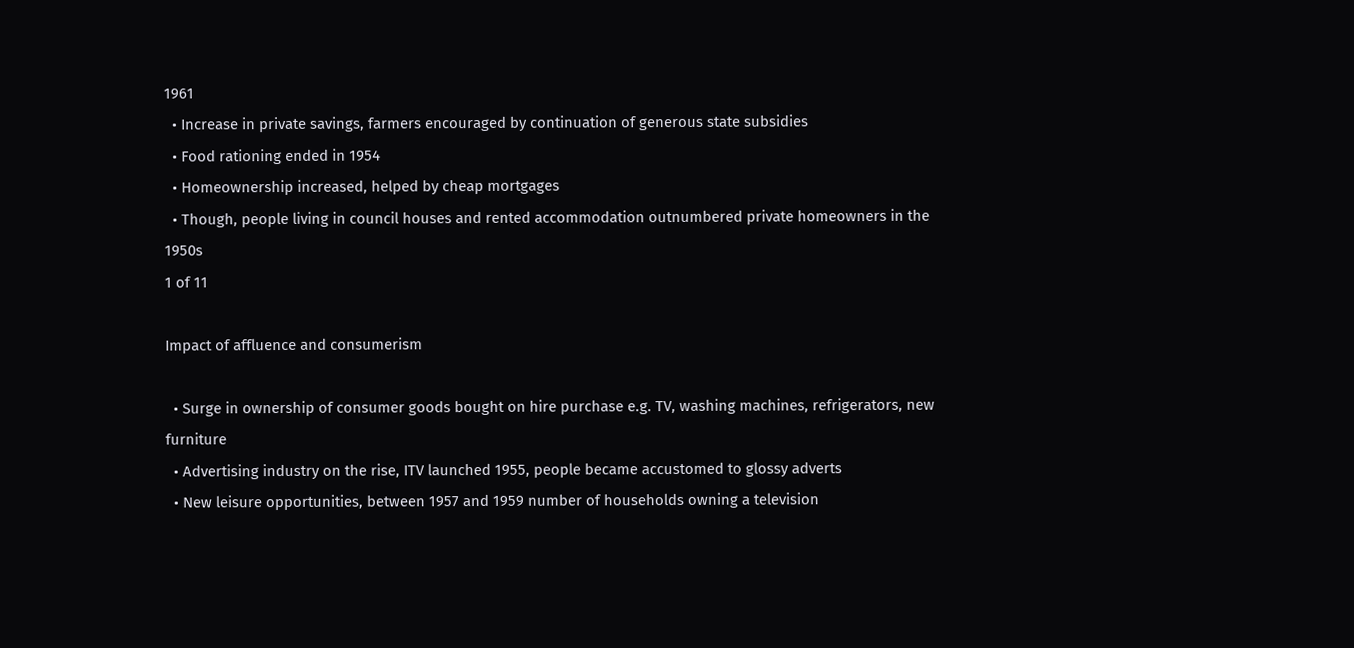1961
  • Increase in private savings, farmers encouraged by continuation of generous state subsidies
  • Food rationing ended in 1954
  • Homeownership increased, helped by cheap mortgages
  • Though, people living in council houses and rented accommodation outnumbered private homeowners in the 1950s
1 of 11

Impact of affluence and consumerism

  • Surge in ownership of consumer goods bought on hire purchase e.g. TV, washing machines, refrigerators, new furniture
  • Advertising industry on the rise, ITV launched 1955, people became accustomed to glossy adverts
  • New leisure opportunities, between 1957 and 1959 number of households owning a television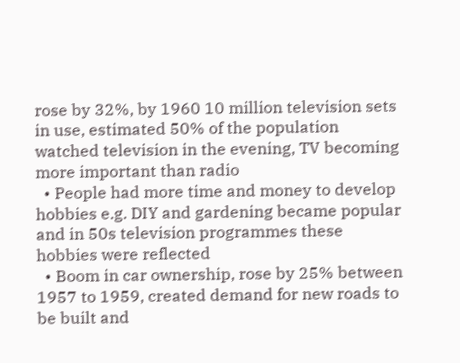rose by 32%, by 1960 10 million television sets in use, estimated 50% of the population watched television in the evening, TV becoming more important than radio
  • People had more time and money to develop hobbies e.g. DIY and gardening became popular and in 50s television programmes these hobbies were reflected
  • Boom in car ownership, rose by 25% between 1957 to 1959, created demand for new roads to be built and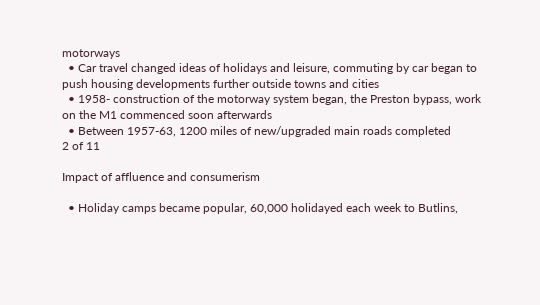motorways
  • Car travel changed ideas of holidays and leisure, commuting by car began to push housing developments further outside towns and cities
  • 1958- construction of the motorway system began, the Preston bypass, work on the M1 commenced soon afterwards
  • Between 1957-63, 1200 miles of new/upgraded main roads completed
2 of 11

Impact of affluence and consumerism

  • Holiday camps became popular, 60,000 holidayed each week to Butlins,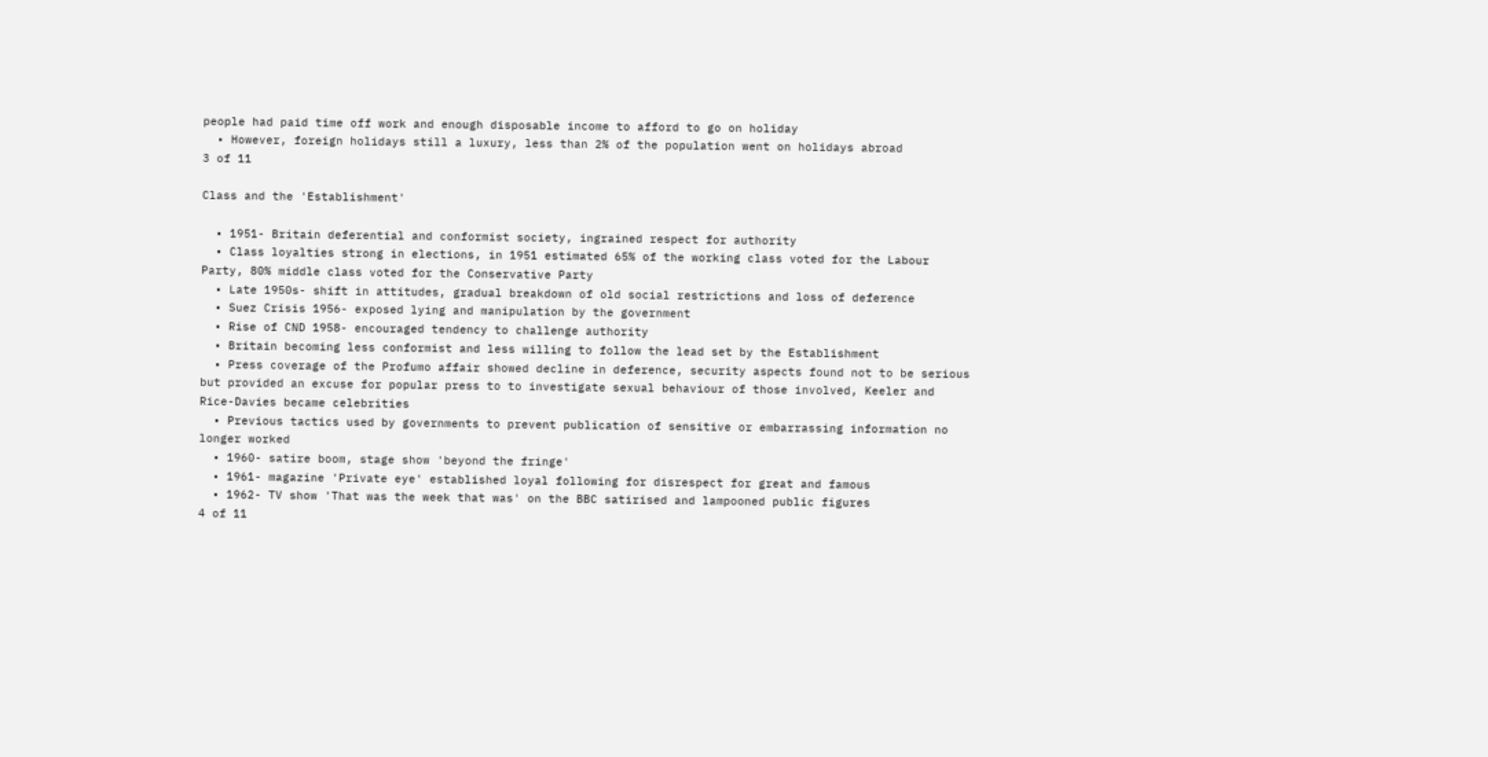people had paid time off work and enough disposable income to afford to go on holiday
  • However, foreign holidays still a luxury, less than 2% of the population went on holidays abroad
3 of 11

Class and the 'Establishment'

  • 1951- Britain deferential and conformist society, ingrained respect for authority
  • Class loyalties strong in elections, in 1951 estimated 65% of the working class voted for the Labour Party, 80% middle class voted for the Conservative Party
  • Late 1950s- shift in attitudes, gradual breakdown of old social restrictions and loss of deference
  • Suez Crisis 1956- exposed lying and manipulation by the government
  • Rise of CND 1958- encouraged tendency to challenge authority
  • Britain becoming less conformist and less willing to follow the lead set by the Establishment
  • Press coverage of the Profumo affair showed decline in deference, security aspects found not to be serious but provided an excuse for popular press to to investigate sexual behaviour of those involved, Keeler and Rice-Davies became celebrities
  • Previous tactics used by governments to prevent publication of sensitive or embarrassing information no longer worked
  • 1960- satire boom, stage show 'beyond the fringe'
  • 1961- magazine 'Private eye' established loyal following for disrespect for great and famous
  • 1962- TV show 'That was the week that was' on the BBC satirised and lampooned public figures
4 of 11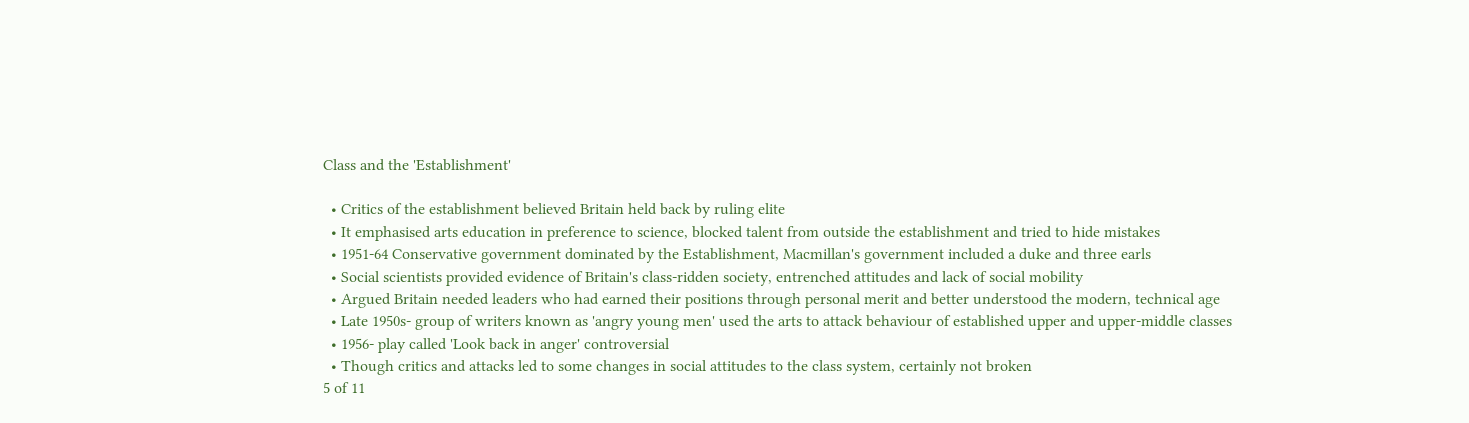Class and the 'Establishment'

  • Critics of the establishment believed Britain held back by ruling elite
  • It emphasised arts education in preference to science, blocked talent from outside the establishment and tried to hide mistakes
  • 1951-64 Conservative government dominated by the Establishment, Macmillan's government included a duke and three earls
  • Social scientists provided evidence of Britain's class-ridden society, entrenched attitudes and lack of social mobility
  • Argued Britain needed leaders who had earned their positions through personal merit and better understood the modern, technical age
  • Late 1950s- group of writers known as 'angry young men' used the arts to attack behaviour of established upper and upper-middle classes
  • 1956- play called 'Look back in anger' controversial
  • Though critics and attacks led to some changes in social attitudes to the class system, certainly not broken
5 of 11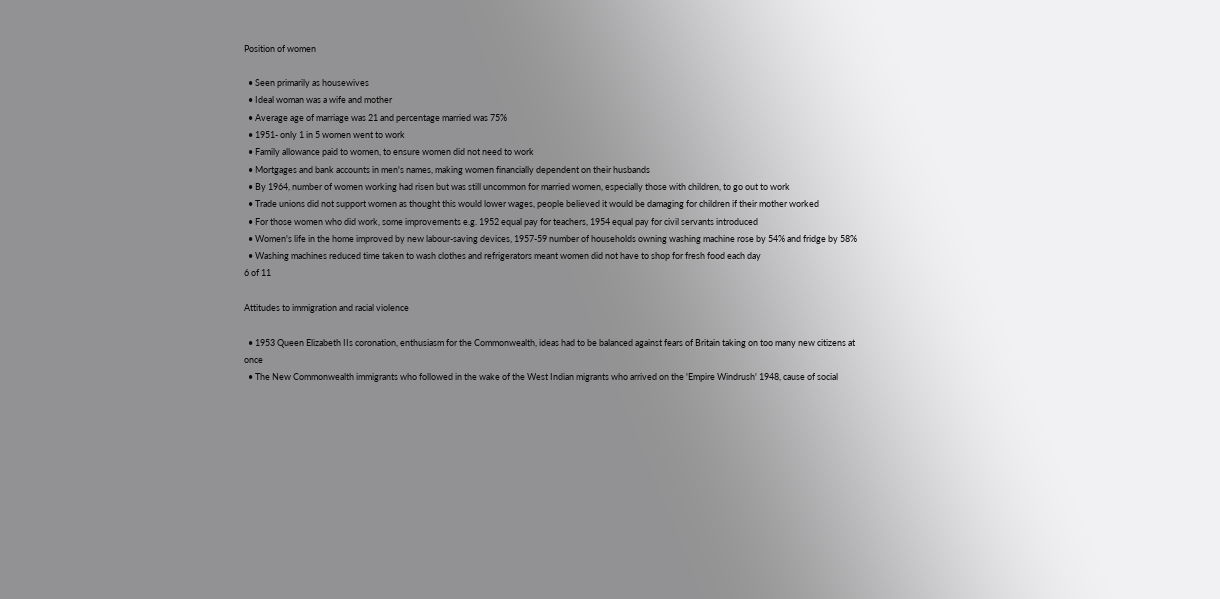Position of women

  • Seen primarily as housewives
  • Ideal woman was a wife and mother
  • Average age of marriage was 21 and percentage married was 75%
  • 1951- only 1 in 5 women went to work
  • Family allowance paid to women, to ensure women did not need to work
  • Mortgages and bank accounts in men's names, making women financially dependent on their husbands
  • By 1964, number of women working had risen but was still uncommon for married women, especially those with children, to go out to work
  • Trade unions did not support women as thought this would lower wages, people believed it would be damaging for children if their mother worked
  • For those women who did work, some improvements e.g. 1952 equal pay for teachers, 1954 equal pay for civil servants introduced
  • Women's life in the home improved by new labour-saving devices, 1957-59 number of households owning washing machine rose by 54% and fridge by 58%
  • Washing machines reduced time taken to wash clothes and refrigerators meant women did not have to shop for fresh food each day
6 of 11

Attitudes to immigration and racial violence

  • 1953 Queen Elizabeth IIs coronation, enthusiasm for the Commonwealth, ideas had to be balanced against fears of Britain taking on too many new citizens at once
  • The New Commonwealth immigrants who followed in the wake of the West Indian migrants who arrived on the 'Empire Windrush' 1948, cause of social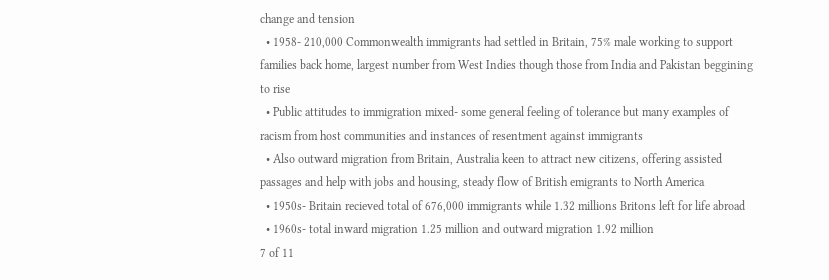change and tension
  • 1958- 210,000 Commonwealth immigrants had settled in Britain, 75% male working to support families back home, largest number from West Indies though those from India and Pakistan beggining to rise
  • Public attitudes to immigration mixed- some general feeling of tolerance but many examples of racism from host communities and instances of resentment against immigrants
  • Also outward migration from Britain, Australia keen to attract new citizens, offering assisted passages and help with jobs and housing, steady flow of British emigrants to North America
  • 1950s- Britain recieved total of 676,000 immigrants while 1.32 millions Britons left for life abroad
  • 1960s- total inward migration 1.25 million and outward migration 1.92 million
7 of 11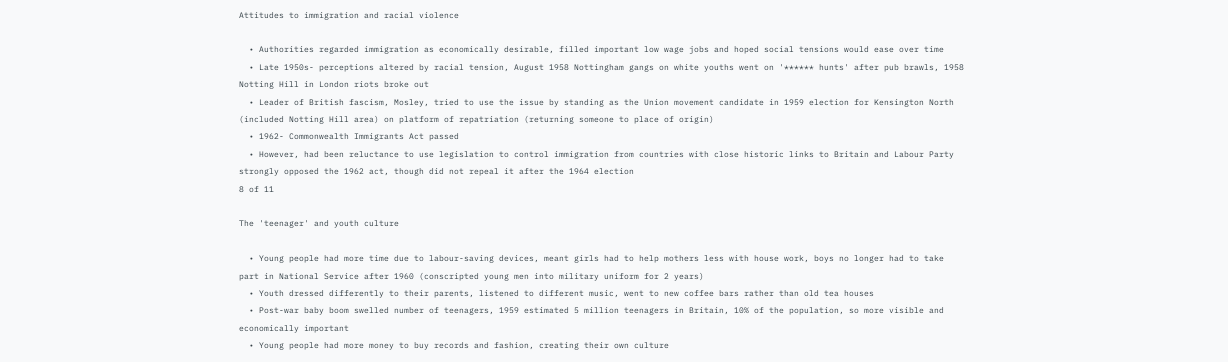Attitudes to immigration and racial violence

  • Authorities regarded immigration as economically desirable, filled important low wage jobs and hoped social tensions would ease over time
  • Late 1950s- perceptions altered by racial tension, August 1958 Nottingham gangs on white youths went on '****** hunts' after pub brawls, 1958 Notting Hill in London riots broke out
  • Leader of British fascism, Mosley, tried to use the issue by standing as the Union movement candidate in 1959 election for Kensington North (included Notting Hill area) on platform of repatriation (returning someone to place of origin)
  • 1962- Commonwealth Immigrants Act passed
  • However, had been reluctance to use legislation to control immigration from countries with close historic links to Britain and Labour Party strongly opposed the 1962 act, though did not repeal it after the 1964 election
8 of 11

The 'teenager' and youth culture

  • Young people had more time due to labour-saving devices, meant girls had to help mothers less with house work, boys no longer had to take part in National Service after 1960 (conscripted young men into military uniform for 2 years)
  • Youth dressed differently to their parents, listened to different music, went to new coffee bars rather than old tea houses
  • Post-war baby boom swelled number of teenagers, 1959 estimated 5 million teenagers in Britain, 10% of the population, so more visible and economically important
  • Young people had more money to buy records and fashion, creating their own culture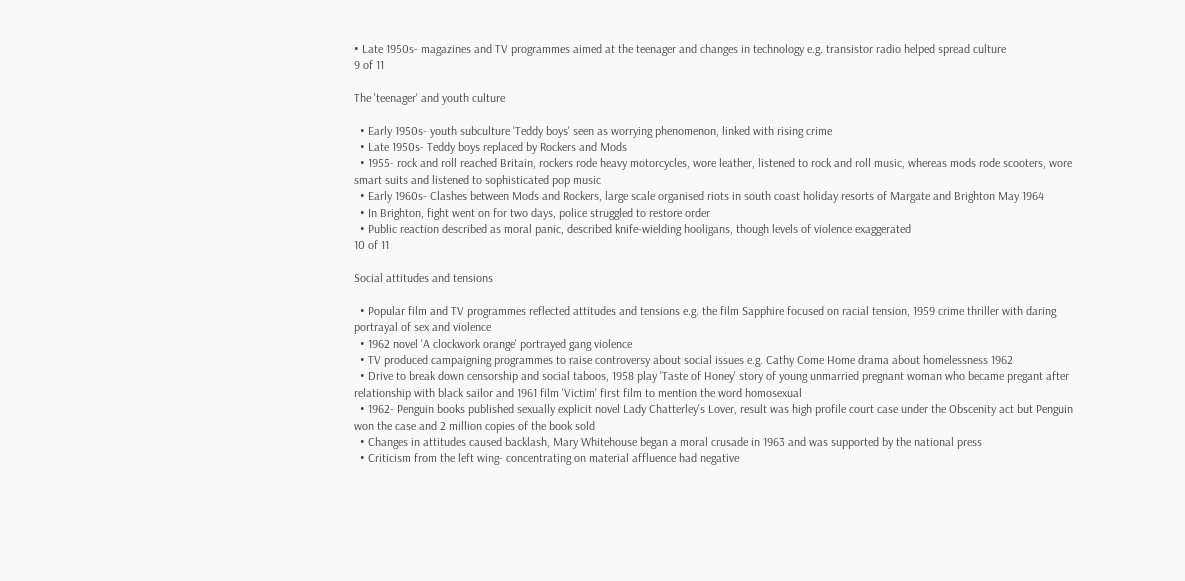• Late 1950s- magazines and TV programmes aimed at the teenager and changes in technology e.g. transistor radio helped spread culture
9 of 11

The 'teenager' and youth culture

  • Early 1950s- youth subculture 'Teddy boys' seen as worrying phenomenon, linked with rising crime
  • Late 1950s- Teddy boys replaced by Rockers and Mods
  • 1955- rock and roll reached Britain, rockers rode heavy motorcycles, wore leather, listened to rock and roll music, whereas mods rode scooters, wore smart suits and listened to sophisticated pop music
  • Early 1960s- Clashes between Mods and Rockers, large scale organised riots in south coast holiday resorts of Margate and Brighton May 1964
  • In Brighton, fight went on for two days, police struggled to restore order
  • Public reaction described as moral panic, described knife-wielding hooligans, though levels of violence exaggerated
10 of 11

Social attitudes and tensions

  • Popular film and TV programmes reflected attitudes and tensions e.g. the film Sapphire focused on racial tension, 1959 crime thriller with daring portrayal of sex and violence
  • 1962 novel 'A clockwork orange' portrayed gang violence
  • TV produced campaigning programmes to raise controversy about social issues e.g. Cathy Come Home drama about homelessness 1962
  • Drive to break down censorship and social taboos, 1958 play 'Taste of Honey' story of young unmarried pregnant woman who became pregant after relationship with black sailor and 1961 film 'Victim' first film to mention the word homosexual
  • 1962- Penguin books published sexually explicit novel Lady Chatterley's Lover, result was high profile court case under the Obscenity act but Penguin won the case and 2 million copies of the book sold
  • Changes in attitudes caused backlash, Mary Whitehouse began a moral crusade in 1963 and was supported by the national press
  • Criticism from the left wing- concentrating on material affluence had negative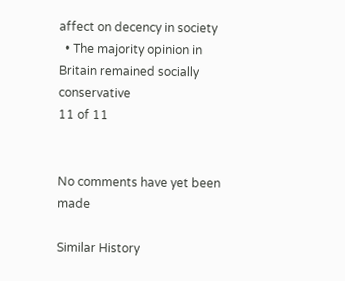affect on decency in society
  • The majority opinion in Britain remained socially conservative
11 of 11


No comments have yet been made

Similar History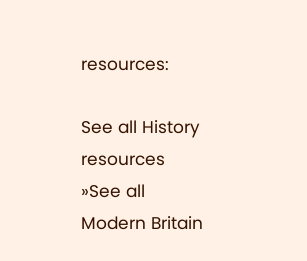resources:

See all History resources »See all Modern Britain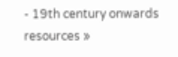- 19th century onwards resources »